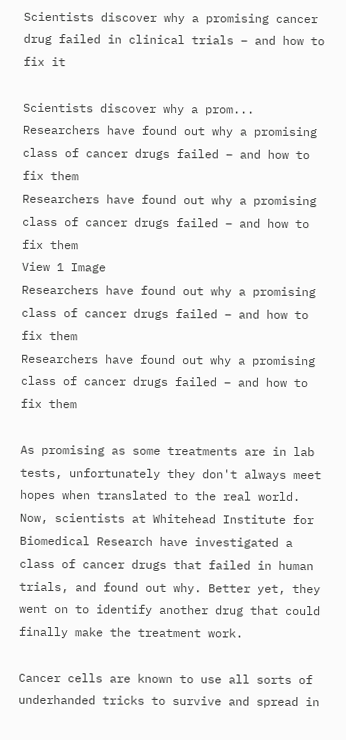Scientists discover why a promising cancer drug failed in clinical trials – and how to fix it

Scientists discover why a prom...
Researchers have found out why a promising class of cancer drugs failed – and how to fix them
Researchers have found out why a promising class of cancer drugs failed – and how to fix them
View 1 Image
Researchers have found out why a promising class of cancer drugs failed – and how to fix them
Researchers have found out why a promising class of cancer drugs failed – and how to fix them

As promising as some treatments are in lab tests, unfortunately they don't always meet hopes when translated to the real world. Now, scientists at Whitehead Institute for Biomedical Research have investigated a class of cancer drugs that failed in human trials, and found out why. Better yet, they went on to identify another drug that could finally make the treatment work.

Cancer cells are known to use all sorts of underhanded tricks to survive and spread in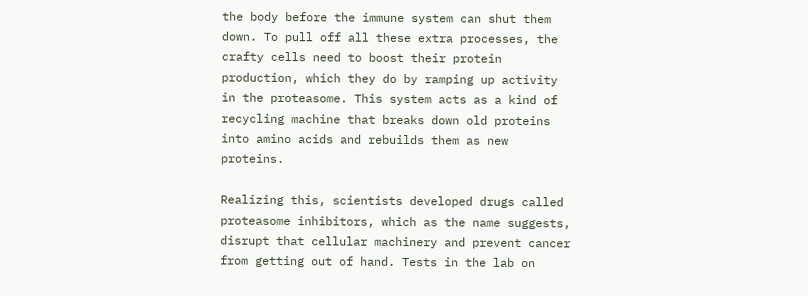the body before the immune system can shut them down. To pull off all these extra processes, the crafty cells need to boost their protein production, which they do by ramping up activity in the proteasome. This system acts as a kind of recycling machine that breaks down old proteins into amino acids and rebuilds them as new proteins.

Realizing this, scientists developed drugs called proteasome inhibitors, which as the name suggests, disrupt that cellular machinery and prevent cancer from getting out of hand. Tests in the lab on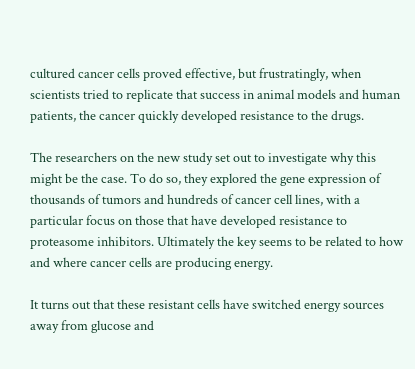cultured cancer cells proved effective, but frustratingly, when scientists tried to replicate that success in animal models and human patients, the cancer quickly developed resistance to the drugs.

The researchers on the new study set out to investigate why this might be the case. To do so, they explored the gene expression of thousands of tumors and hundreds of cancer cell lines, with a particular focus on those that have developed resistance to proteasome inhibitors. Ultimately the key seems to be related to how and where cancer cells are producing energy.

It turns out that these resistant cells have switched energy sources away from glucose and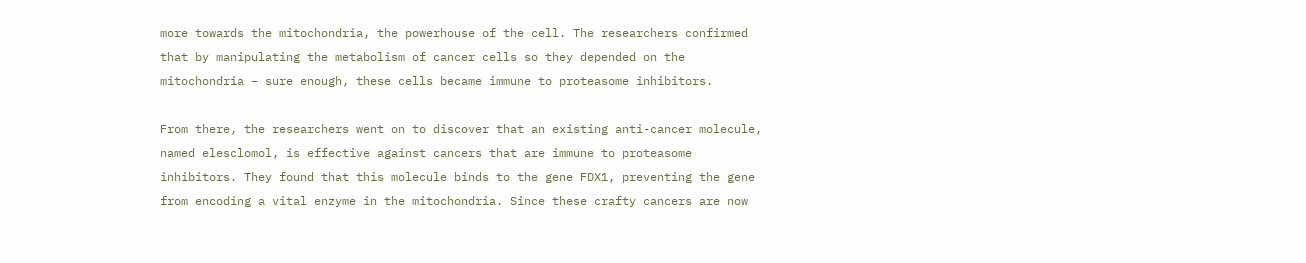more towards the mitochondria, the powerhouse of the cell. The researchers confirmed that by manipulating the metabolism of cancer cells so they depended on the mitochondria – sure enough, these cells became immune to proteasome inhibitors.

From there, the researchers went on to discover that an existing anti-cancer molecule, named elesclomol, is effective against cancers that are immune to proteasome inhibitors. They found that this molecule binds to the gene FDX1, preventing the gene from encoding a vital enzyme in the mitochondria. Since these crafty cancers are now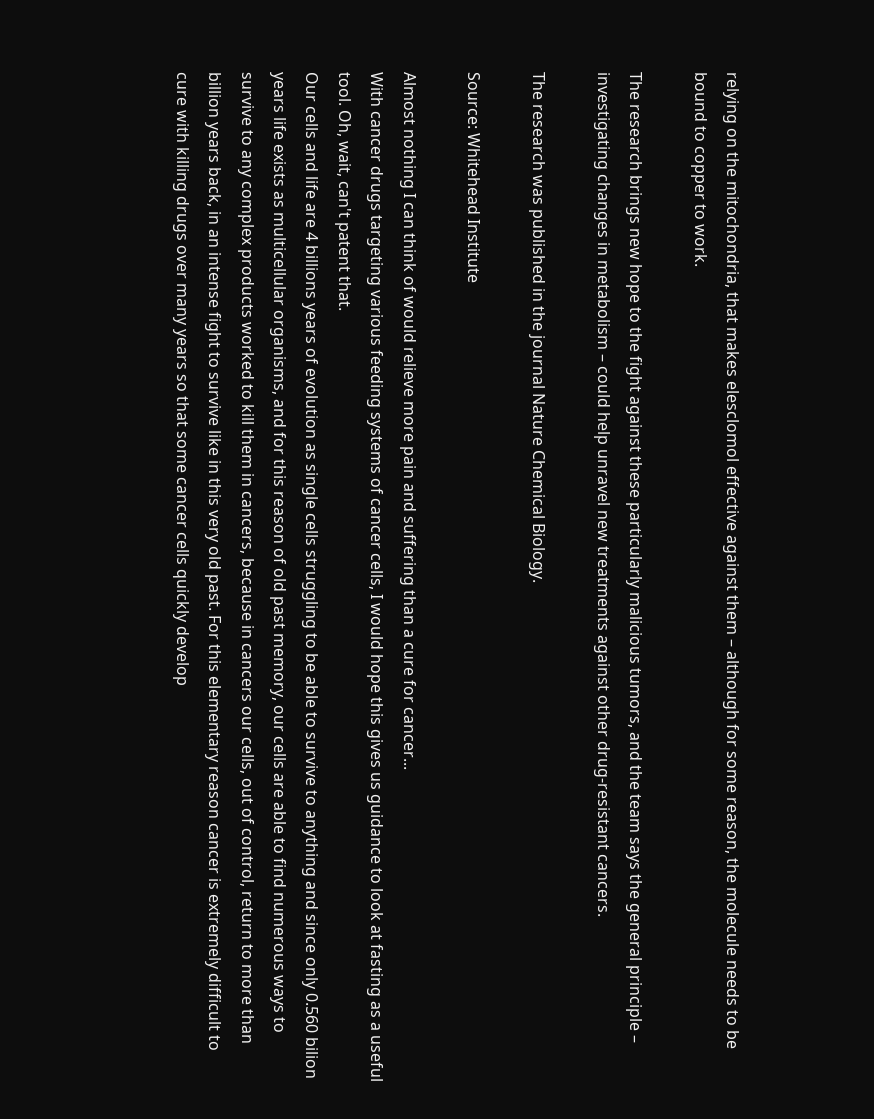relying on the mitochondria, that makes elesclomol effective against them – although for some reason, the molecule needs to be bound to copper to work.

The research brings new hope to the fight against these particularly malicious tumors, and the team says the general principle – investigating changes in metabolism – could help unravel new treatments against other drug-resistant cancers.

The research was published in the journal Nature Chemical Biology.

Source: Whitehead Institute

Almost nothing I can think of would relieve more pain and suffering than a cure for cancer...
With cancer drugs targeting various feeding systems of cancer cells, I would hope this gives us guidance to look at fasting as a useful tool. Oh, wait, can't patent that.
Our cells and life are 4 billions years of evolution as single cells struggling to be able to survive to anything and since only 0.560 bilion years life exists as multicellular organisms, and for this reason of old past memory, our cells are able to find numerous ways to survive to any complex products worked to kill them in cancers, because in cancers our cells, out of control, return to more than billion years back, in an intense fight to survive like in this very old past. For this elementary reason cancer is extremely difficult to cure with killing drugs over many years so that some cancer cells quickly develop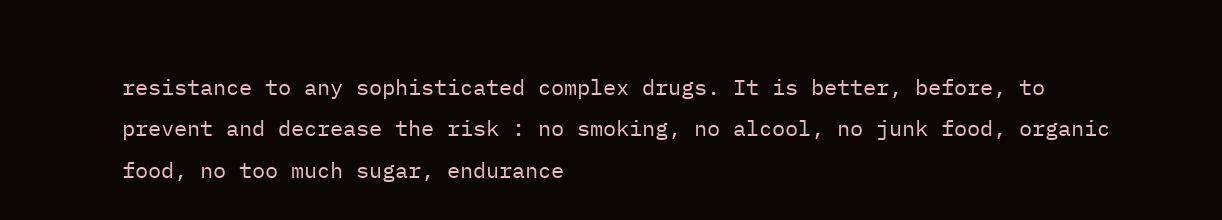resistance to any sophisticated complex drugs. It is better, before, to prevent and decrease the risk : no smoking, no alcool, no junk food, organic food, no too much sugar, endurance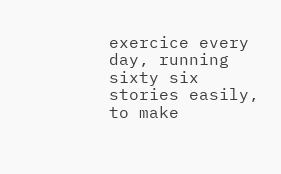exercice every day, running sixty six stories easily, to make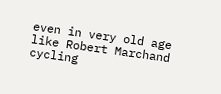even in very old age like Robert Marchand cycling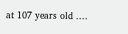at 107 years old ....